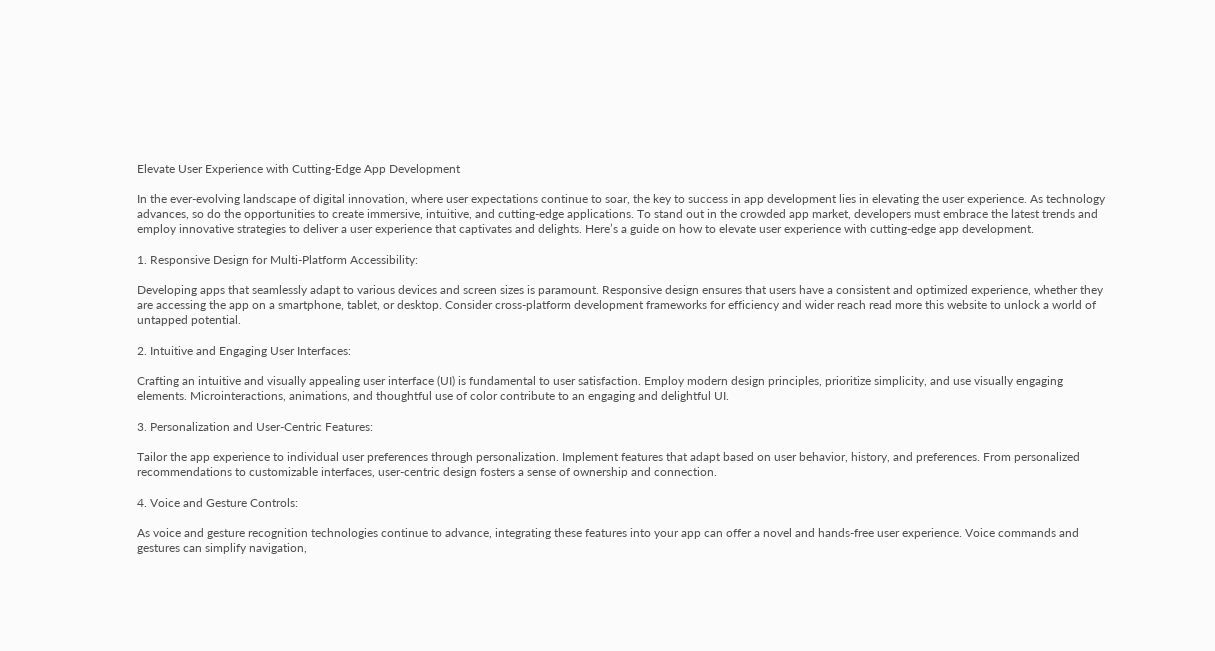Elevate User Experience with Cutting-Edge App Development

In the ever-evolving landscape of digital innovation, where user expectations continue to soar, the key to success in app development lies in elevating the user experience. As technology advances, so do the opportunities to create immersive, intuitive, and cutting-edge applications. To stand out in the crowded app market, developers must embrace the latest trends and employ innovative strategies to deliver a user experience that captivates and delights. Here’s a guide on how to elevate user experience with cutting-edge app development.

1. Responsive Design for Multi-Platform Accessibility:

Developing apps that seamlessly adapt to various devices and screen sizes is paramount. Responsive design ensures that users have a consistent and optimized experience, whether they are accessing the app on a smartphone, tablet, or desktop. Consider cross-platform development frameworks for efficiency and wider reach read more this website to unlock a world of untapped potential.

2. Intuitive and Engaging User Interfaces:

Crafting an intuitive and visually appealing user interface (UI) is fundamental to user satisfaction. Employ modern design principles, prioritize simplicity, and use visually engaging elements. Microinteractions, animations, and thoughtful use of color contribute to an engaging and delightful UI.

3. Personalization and User-Centric Features:

Tailor the app experience to individual user preferences through personalization. Implement features that adapt based on user behavior, history, and preferences. From personalized recommendations to customizable interfaces, user-centric design fosters a sense of ownership and connection.

4. Voice and Gesture Controls:

As voice and gesture recognition technologies continue to advance, integrating these features into your app can offer a novel and hands-free user experience. Voice commands and gestures can simplify navigation,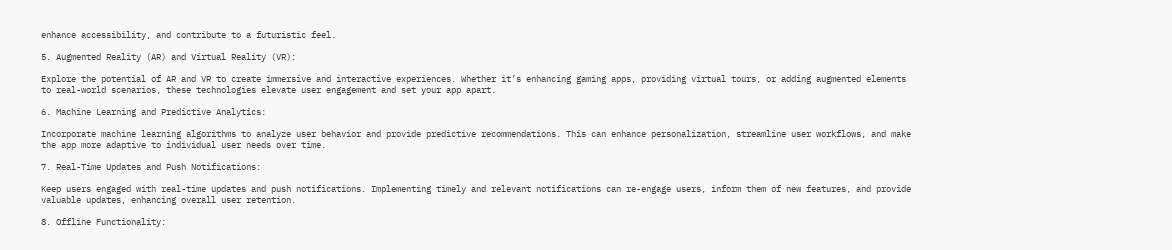enhance accessibility, and contribute to a futuristic feel.

5. Augmented Reality (AR) and Virtual Reality (VR):

Explore the potential of AR and VR to create immersive and interactive experiences. Whether it’s enhancing gaming apps, providing virtual tours, or adding augmented elements to real-world scenarios, these technologies elevate user engagement and set your app apart.

6. Machine Learning and Predictive Analytics:

Incorporate machine learning algorithms to analyze user behavior and provide predictive recommendations. This can enhance personalization, streamline user workflows, and make the app more adaptive to individual user needs over time.

7. Real-Time Updates and Push Notifications:

Keep users engaged with real-time updates and push notifications. Implementing timely and relevant notifications can re-engage users, inform them of new features, and provide valuable updates, enhancing overall user retention.

8. Offline Functionality: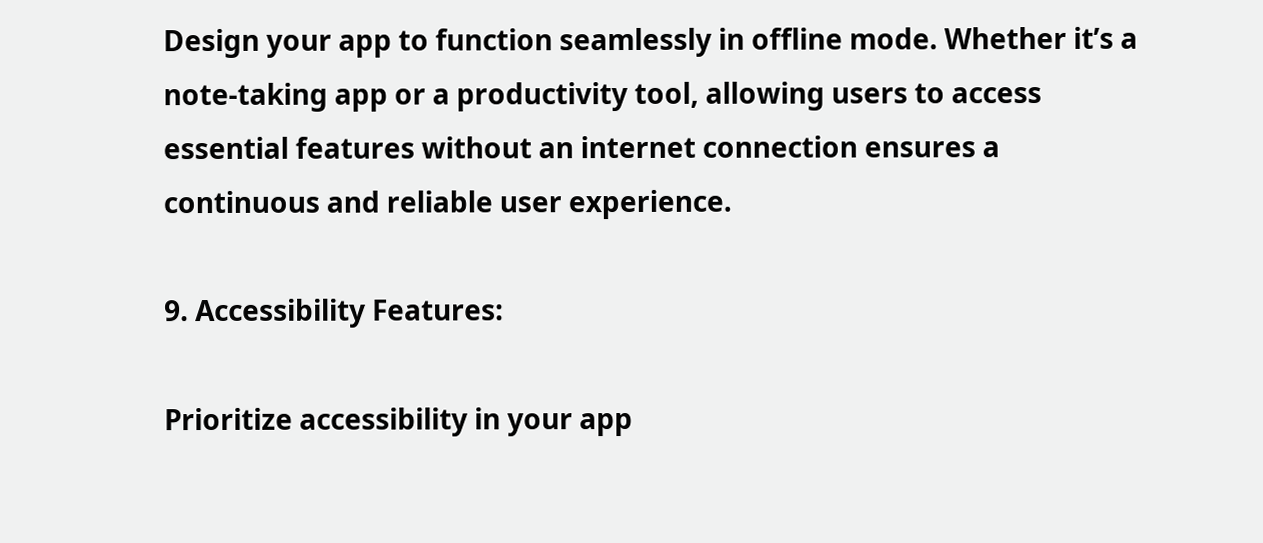Design your app to function seamlessly in offline mode. Whether it’s a note-taking app or a productivity tool, allowing users to access essential features without an internet connection ensures a continuous and reliable user experience.

9. Accessibility Features:

Prioritize accessibility in your app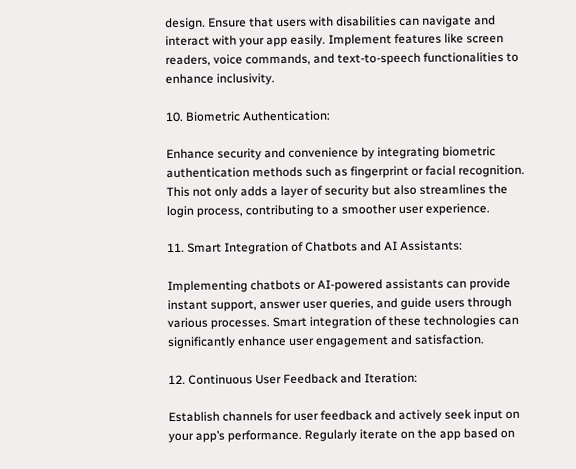design. Ensure that users with disabilities can navigate and interact with your app easily. Implement features like screen readers, voice commands, and text-to-speech functionalities to enhance inclusivity.

10. Biometric Authentication:

Enhance security and convenience by integrating biometric authentication methods such as fingerprint or facial recognition. This not only adds a layer of security but also streamlines the login process, contributing to a smoother user experience.

11. Smart Integration of Chatbots and AI Assistants:

Implementing chatbots or AI-powered assistants can provide instant support, answer user queries, and guide users through various processes. Smart integration of these technologies can significantly enhance user engagement and satisfaction.

12. Continuous User Feedback and Iteration:

Establish channels for user feedback and actively seek input on your app’s performance. Regularly iterate on the app based on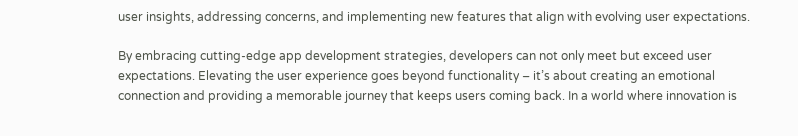user insights, addressing concerns, and implementing new features that align with evolving user expectations.

By embracing cutting-edge app development strategies, developers can not only meet but exceed user expectations. Elevating the user experience goes beyond functionality – it’s about creating an emotional connection and providing a memorable journey that keeps users coming back. In a world where innovation is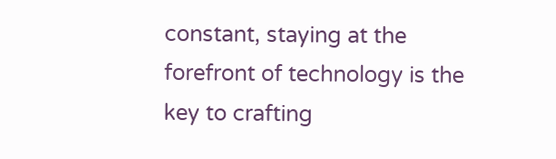constant, staying at the forefront of technology is the key to crafting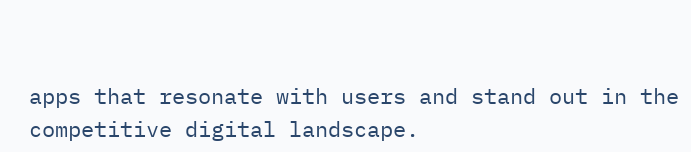apps that resonate with users and stand out in the competitive digital landscape.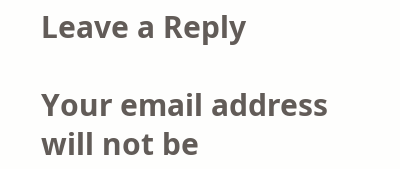Leave a Reply

Your email address will not be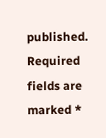published. Required fields are marked *